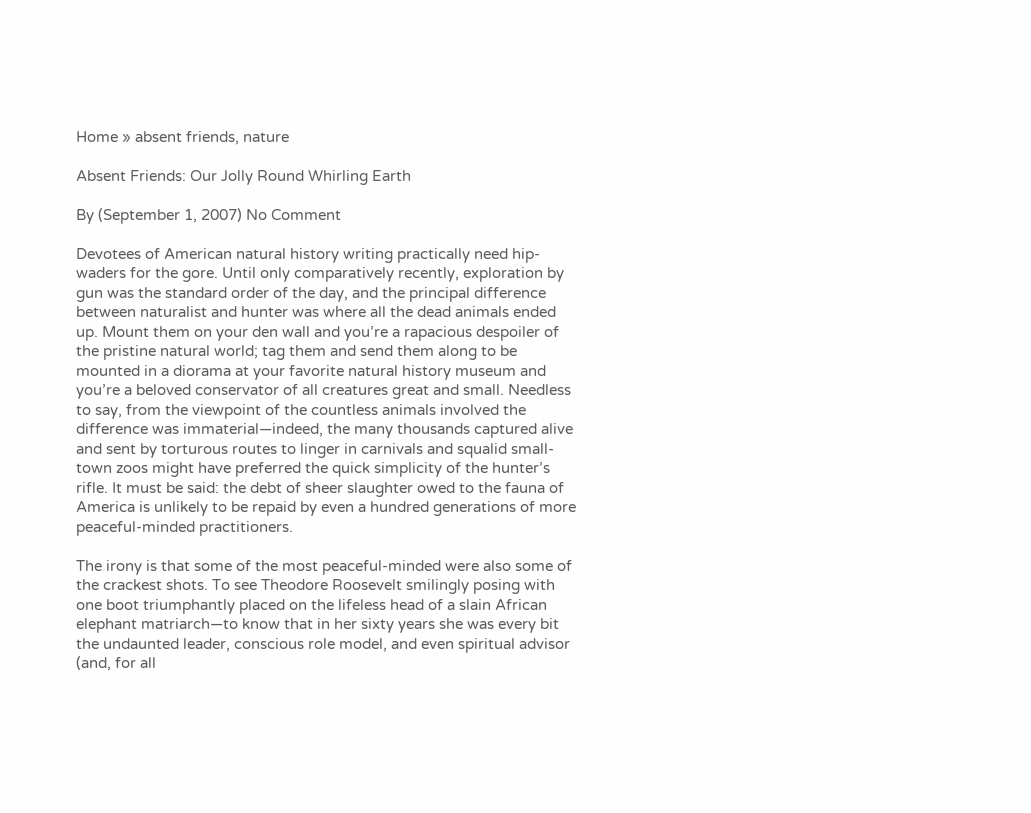Home » absent friends, nature

Absent Friends: Our Jolly Round Whirling Earth

By (September 1, 2007) No Comment

Devotees of American natural history writing practically need hip-waders for the gore. Until only comparatively recently, exploration by gun was the standard order of the day, and the principal difference between naturalist and hunter was where all the dead animals ended up. Mount them on your den wall and you’re a rapacious despoiler of the pristine natural world; tag them and send them along to be mounted in a diorama at your favorite natural history museum and you’re a beloved conservator of all creatures great and small. Needless to say, from the viewpoint of the countless animals involved the difference was immaterial—indeed, the many thousands captured alive and sent by torturous routes to linger in carnivals and squalid small-town zoos might have preferred the quick simplicity of the hunter’s rifle. It must be said: the debt of sheer slaughter owed to the fauna of America is unlikely to be repaid by even a hundred generations of more peaceful-minded practitioners.

The irony is that some of the most peaceful-minded were also some of the crackest shots. To see Theodore Roosevelt smilingly posing with one boot triumphantly placed on the lifeless head of a slain African elephant matriarch—to know that in her sixty years she was every bit the undaunted leader, conscious role model, and even spiritual advisor (and, for all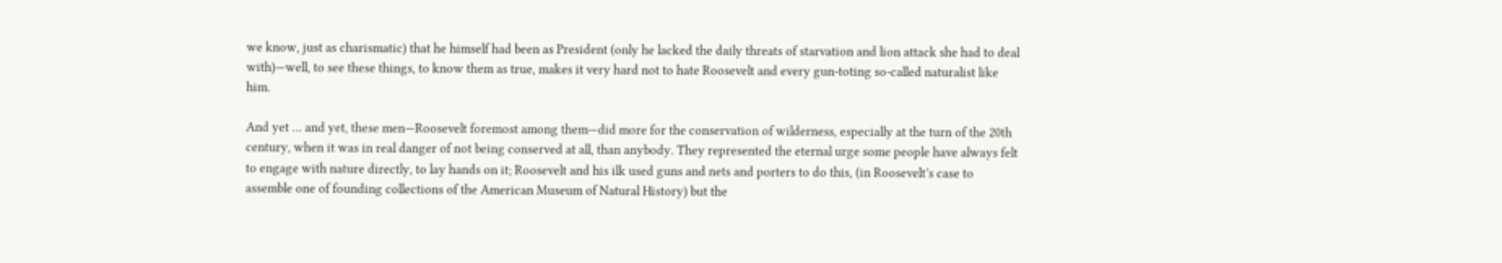we know, just as charismatic) that he himself had been as President (only he lacked the daily threats of starvation and lion attack she had to deal with)—well, to see these things, to know them as true, makes it very hard not to hate Roosevelt and every gun-toting so-called naturalist like him.

And yet … and yet, these men—Roosevelt foremost among them—did more for the conservation of wilderness, especially at the turn of the 20th century, when it was in real danger of not being conserved at all, than anybody. They represented the eternal urge some people have always felt to engage with nature directly, to lay hands on it; Roosevelt and his ilk used guns and nets and porters to do this, (in Roosevelt’s case to assemble one of founding collections of the American Museum of Natural History) but the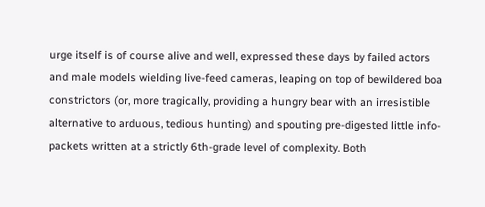urge itself is of course alive and well, expressed these days by failed actors and male models wielding live-feed cameras, leaping on top of bewildered boa constrictors (or, more tragically, providing a hungry bear with an irresistible alternative to arduous, tedious hunting) and spouting pre-digested little info-packets written at a strictly 6th-grade level of complexity. Both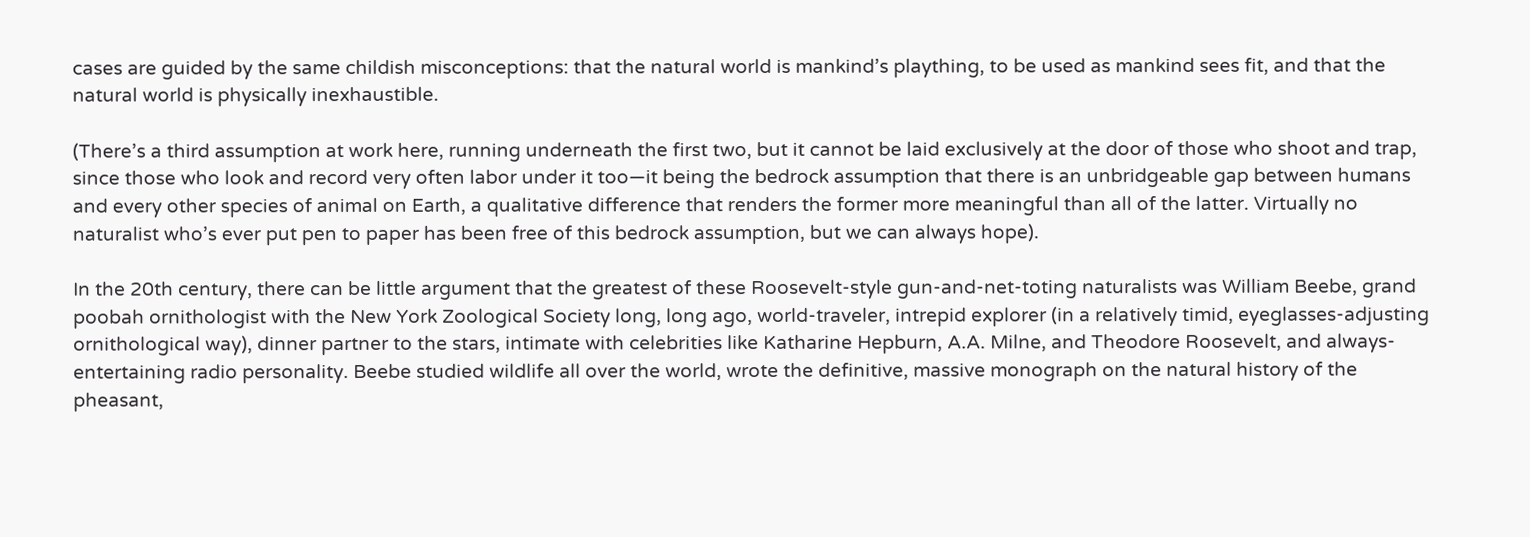cases are guided by the same childish misconceptions: that the natural world is mankind’s plaything, to be used as mankind sees fit, and that the natural world is physically inexhaustible.

(There’s a third assumption at work here, running underneath the first two, but it cannot be laid exclusively at the door of those who shoot and trap, since those who look and record very often labor under it too—it being the bedrock assumption that there is an unbridgeable gap between humans and every other species of animal on Earth, a qualitative difference that renders the former more meaningful than all of the latter. Virtually no naturalist who’s ever put pen to paper has been free of this bedrock assumption, but we can always hope).

In the 20th century, there can be little argument that the greatest of these Roosevelt-style gun-and-net-toting naturalists was William Beebe, grand poobah ornithologist with the New York Zoological Society long, long ago, world-traveler, intrepid explorer (in a relatively timid, eyeglasses-adjusting ornithological way), dinner partner to the stars, intimate with celebrities like Katharine Hepburn, A.A. Milne, and Theodore Roosevelt, and always-entertaining radio personality. Beebe studied wildlife all over the world, wrote the definitive, massive monograph on the natural history of the pheasant,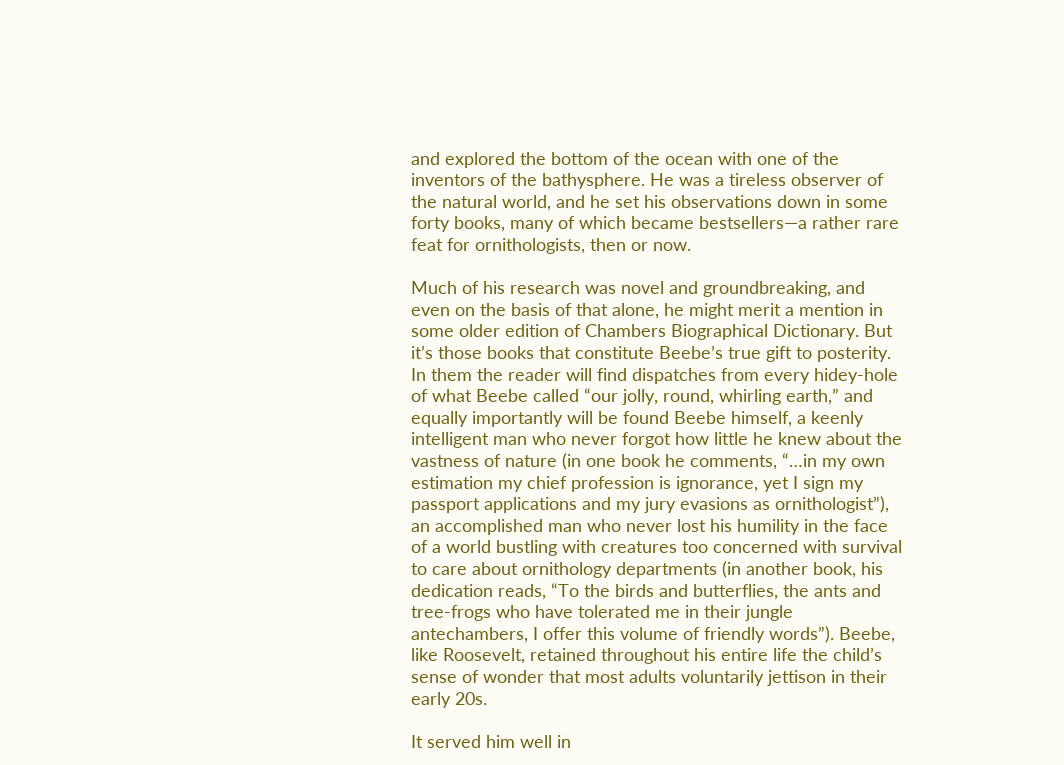and explored the bottom of the ocean with one of the inventors of the bathysphere. He was a tireless observer of the natural world, and he set his observations down in some forty books, many of which became bestsellers—a rather rare feat for ornithologists, then or now.

Much of his research was novel and groundbreaking, and even on the basis of that alone, he might merit a mention in some older edition of Chambers Biographical Dictionary. But it’s those books that constitute Beebe’s true gift to posterity. In them the reader will find dispatches from every hidey-hole of what Beebe called “our jolly, round, whirling earth,” and equally importantly will be found Beebe himself, a keenly intelligent man who never forgot how little he knew about the vastness of nature (in one book he comments, “…in my own estimation my chief profession is ignorance, yet I sign my passport applications and my jury evasions as ornithologist”), an accomplished man who never lost his humility in the face of a world bustling with creatures too concerned with survival to care about ornithology departments (in another book, his dedication reads, “To the birds and butterflies, the ants and tree-frogs who have tolerated me in their jungle antechambers, I offer this volume of friendly words”). Beebe, like Roosevelt, retained throughout his entire life the child’s sense of wonder that most adults voluntarily jettison in their early 20s.

It served him well in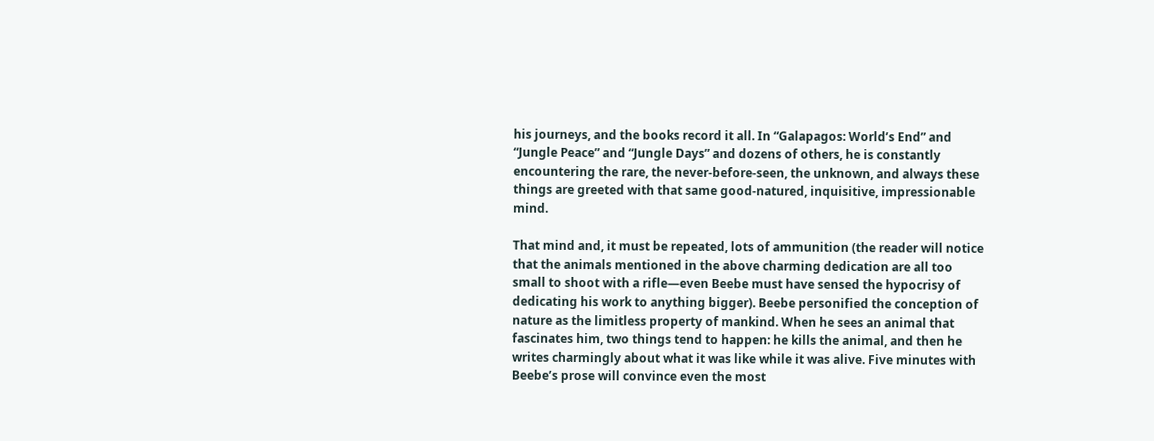his journeys, and the books record it all. In “Galapagos: World’s End” and “Jungle Peace” and “Jungle Days” and dozens of others, he is constantly encountering the rare, the never-before-seen, the unknown, and always these things are greeted with that same good-natured, inquisitive, impressionable mind.

That mind and, it must be repeated, lots of ammunition (the reader will notice that the animals mentioned in the above charming dedication are all too small to shoot with a rifle—even Beebe must have sensed the hypocrisy of dedicating his work to anything bigger). Beebe personified the conception of nature as the limitless property of mankind. When he sees an animal that fascinates him, two things tend to happen: he kills the animal, and then he writes charmingly about what it was like while it was alive. Five minutes with Beebe’s prose will convince even the most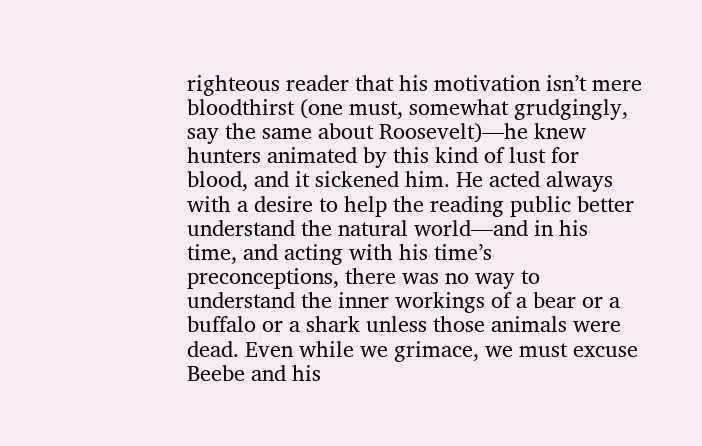righteous reader that his motivation isn’t mere bloodthirst (one must, somewhat grudgingly, say the same about Roosevelt)—he knew hunters animated by this kind of lust for blood, and it sickened him. He acted always with a desire to help the reading public better understand the natural world—and in his time, and acting with his time’s preconceptions, there was no way to understand the inner workings of a bear or a buffalo or a shark unless those animals were dead. Even while we grimace, we must excuse Beebe and his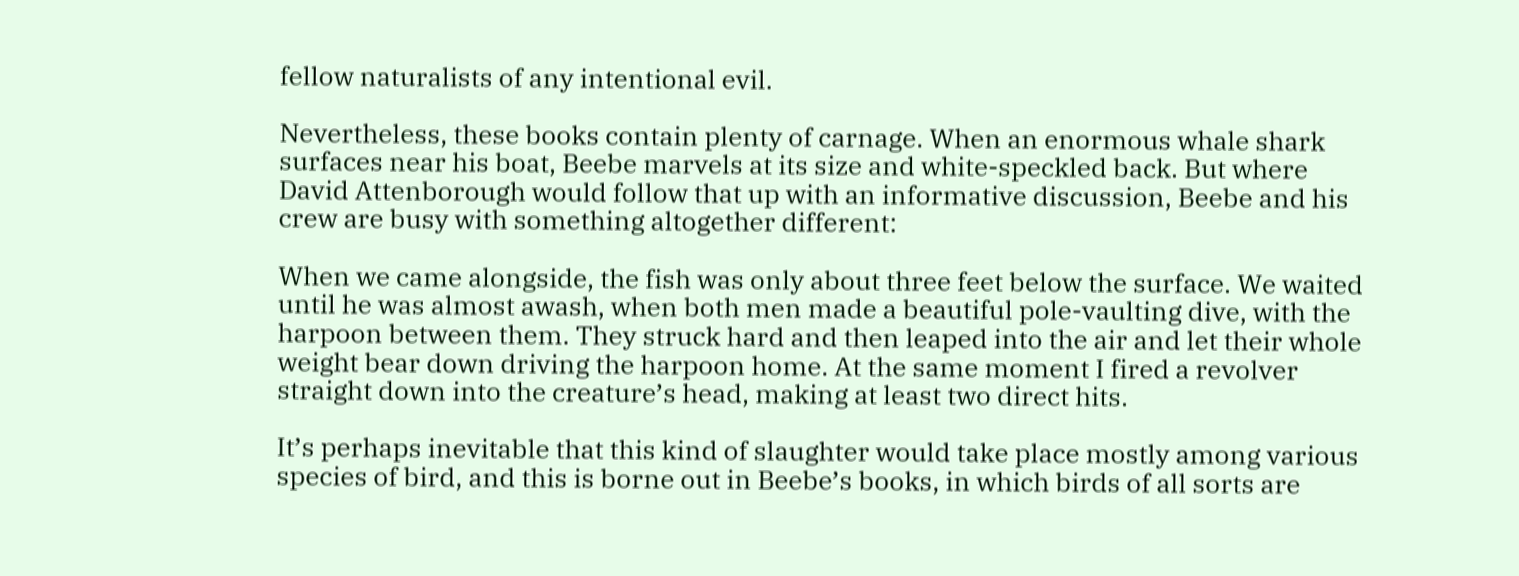fellow naturalists of any intentional evil.

Nevertheless, these books contain plenty of carnage. When an enormous whale shark surfaces near his boat, Beebe marvels at its size and white-speckled back. But where David Attenborough would follow that up with an informative discussion, Beebe and his crew are busy with something altogether different:

When we came alongside, the fish was only about three feet below the surface. We waited until he was almost awash, when both men made a beautiful pole-vaulting dive, with the harpoon between them. They struck hard and then leaped into the air and let their whole weight bear down driving the harpoon home. At the same moment I fired a revolver straight down into the creature’s head, making at least two direct hits.

It’s perhaps inevitable that this kind of slaughter would take place mostly among various species of bird, and this is borne out in Beebe’s books, in which birds of all sorts are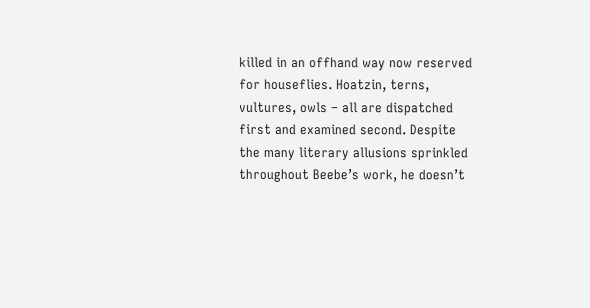killed in an offhand way now reserved for houseflies. Hoatzin, terns, vultures, owls – all are dispatched first and examined second. Despite the many literary allusions sprinkled throughout Beebe’s work, he doesn’t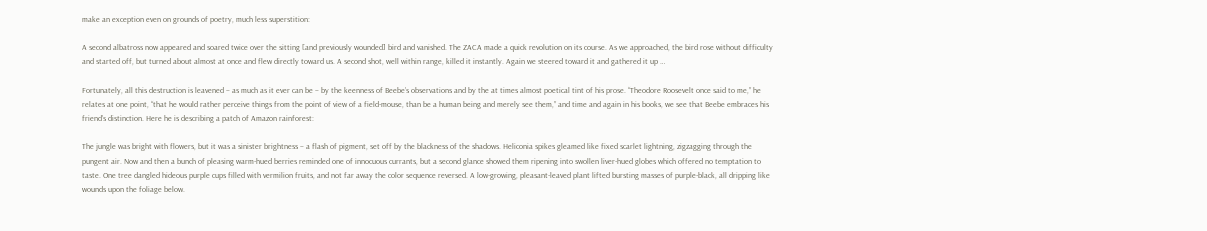make an exception even on grounds of poetry, much less superstition:

A second albatross now appeared and soared twice over the sitting [and previously wounded] bird and vanished. The ZACA made a quick revolution on its course. As we approached, the bird rose without difficulty and started off, but turned about almost at once and flew directly toward us. A second shot, well within range, killed it instantly. Again we steered toward it and gathered it up …

Fortunately, all this destruction is leavened – as much as it ever can be – by the keenness of Beebe’s observations and by the at times almost poetical tint of his prose. “Theodore Roosevelt once said to me,” he relates at one point, “that he would rather perceive things from the point of view of a field-mouse, than be a human being and merely see them,” and time and again in his books, we see that Beebe embraces his friend’s distinction. Here he is describing a patch of Amazon rainforest:

The jungle was bright with flowers, but it was a sinister brightness – a flash of pigment, set off by the blackness of the shadows. Heliconia spikes gleamed like fixed scarlet lightning, zigzagging through the pungent air. Now and then a bunch of pleasing warm-hued berries reminded one of innocuous currants, but a second glance showed them ripening into swollen liver-hued globes which offered no temptation to taste. One tree dangled hideous purple cups filled with vermilion fruits, and not far away the color sequence reversed. A low-growing, pleasant-leaved plant lifted bursting masses of purple-black, all dripping like wounds upon the foliage below.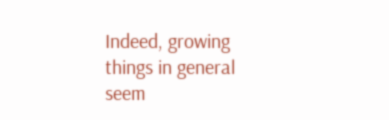Indeed, growing things in general seem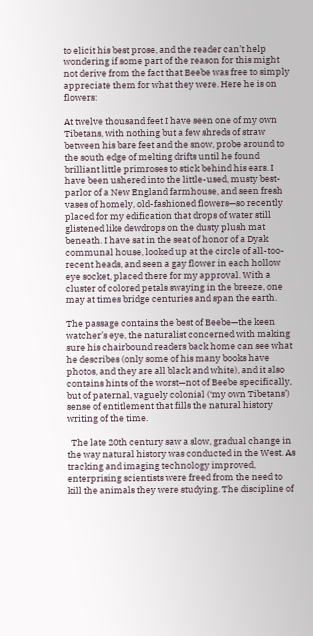to elicit his best prose, and the reader can’t help wondering if some part of the reason for this might not derive from the fact that Beebe was free to simply appreciate them for what they were. Here he is on flowers:

At twelve thousand feet I have seen one of my own Tibetans, with nothing but a few shreds of straw between his bare feet and the snow, probe around to the south edge of melting drifts until he found brilliant little primroses to stick behind his ears. I have been ushered into the little-used, musty best-parlor of a New England farmhouse, and seen fresh vases of homely, old-fashioned flowers—so recently placed for my edification that drops of water still glistened like dewdrops on the dusty plush mat beneath. I have sat in the seat of honor of a Dyak communal house, looked up at the circle of all-too-recent heads, and seen a gay flower in each hollow eye socket, placed there for my approval. With a cluster of colored petals swaying in the breeze, one may at times bridge centuries and span the earth.

The passage contains the best of Beebe—the keen watcher’s eye, the naturalist concerned with making sure his chairbound readers back home can see what he describes (only some of his many books have photos, and they are all black and white), and it also contains hints of the worst—not of Beebe specifically, but of paternal, vaguely colonial (‘my own Tibetans’) sense of entitlement that fills the natural history writing of the time.

  The late 20th century saw a slow, gradual change in the way natural history was conducted in the West. As tracking and imaging technology improved, enterprising scientists were freed from the need to kill the animals they were studying. The discipline of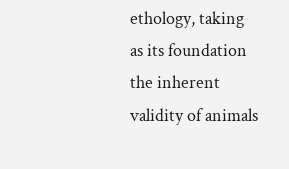ethology, taking as its foundation the inherent validity of animals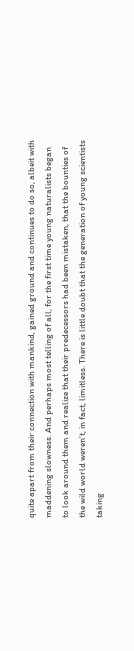quite apart from their connection with mankind, gained ground and continues to do so, albeit with maddening slowness. And perhaps most telling of all, for the first time young naturalists began to look around them and realize that their predecessors had been mistaken, that the bounties of the wild world weren’t, in fact, limitless. There is little doubt that the generation of young scientists taking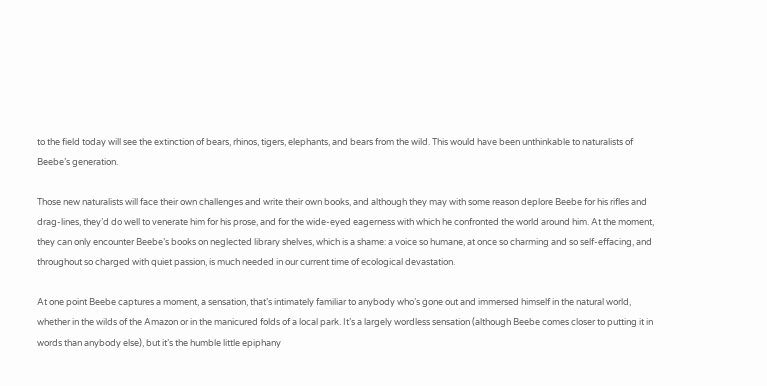to the field today will see the extinction of bears, rhinos, tigers, elephants, and bears from the wild. This would have been unthinkable to naturalists of Beebe’s generation.

Those new naturalists will face their own challenges and write their own books, and although they may with some reason deplore Beebe for his rifles and drag-lines, they’d do well to venerate him for his prose, and for the wide-eyed eagerness with which he confronted the world around him. At the moment, they can only encounter Beebe’s books on neglected library shelves, which is a shame: a voice so humane, at once so charming and so self-effacing, and throughout so charged with quiet passion, is much needed in our current time of ecological devastation.

At one point Beebe captures a moment, a sensation, that’s intimately familiar to anybody who’s gone out and immersed himself in the natural world, whether in the wilds of the Amazon or in the manicured folds of a local park. It’s a largely wordless sensation (although Beebe comes closer to putting it in words than anybody else), but it’s the humble little epiphany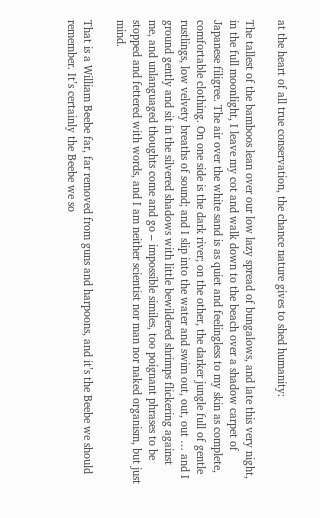at the heart of all true conservation, the chance nature gives to shed humanity:

The tallest of the bamboos lean over our low lazy spread of bungalows, and late this very night, in the full moonlight, I leave my cot and walk down to the beach over a shadow carpet of Japanese filigree. The air over the white sand is as quiet and feelingless to my skin as complete, comfortable clothing. On one side is the dark river; on the other, the darker jungle full of gentle rustlings, low velvety breaths of sound; and I slip into the water and swim out, out, out … and I ground gently and sit in the silvered shadows with little bewildered shrimps flickering against me, and unlanguaged thoughts come and go – impossible similes, too poignant phrases to be stopped and fettered with words, and I am neither scientist nor man nor naked organism, but just mind.

That is a William Beebe far, far removed from guns and harpoons, and it’s the Beebe we should remember. It’s certainly the Beebe we so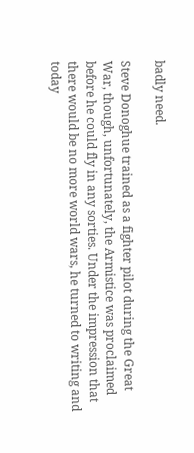badly need.

Steve Donoghue trained as a fighter pilot during the Great War, though, unfortunately, the Armistice was proclaimed before he could fly in any sorties. Under the impression that there would be no more world wars, he turned to writing and today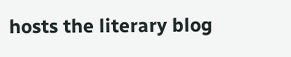hosts the literary blog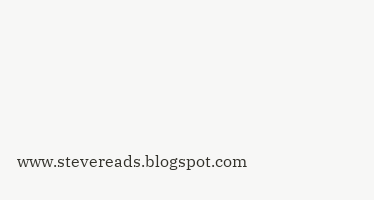www.stevereads.blogspot.com